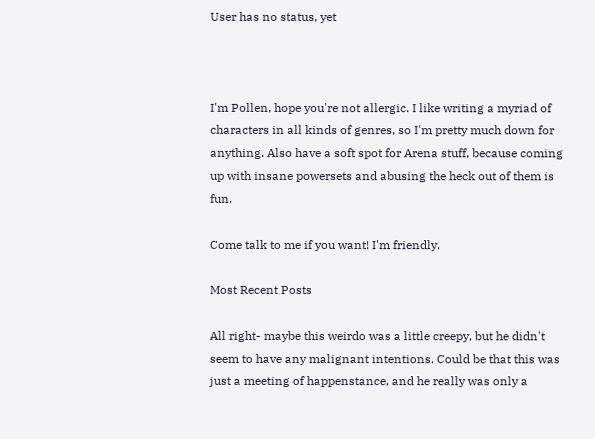User has no status, yet



I'm Pollen, hope you're not allergic. I like writing a myriad of characters in all kinds of genres, so I'm pretty much down for anything. Also have a soft spot for Arena stuff, because coming up with insane powersets and abusing the heck out of them is fun.

Come talk to me if you want! I'm friendly.

Most Recent Posts

All right- maybe this weirdo was a little creepy, but he didn't seem to have any malignant intentions. Could be that this was just a meeting of happenstance, and he really was only a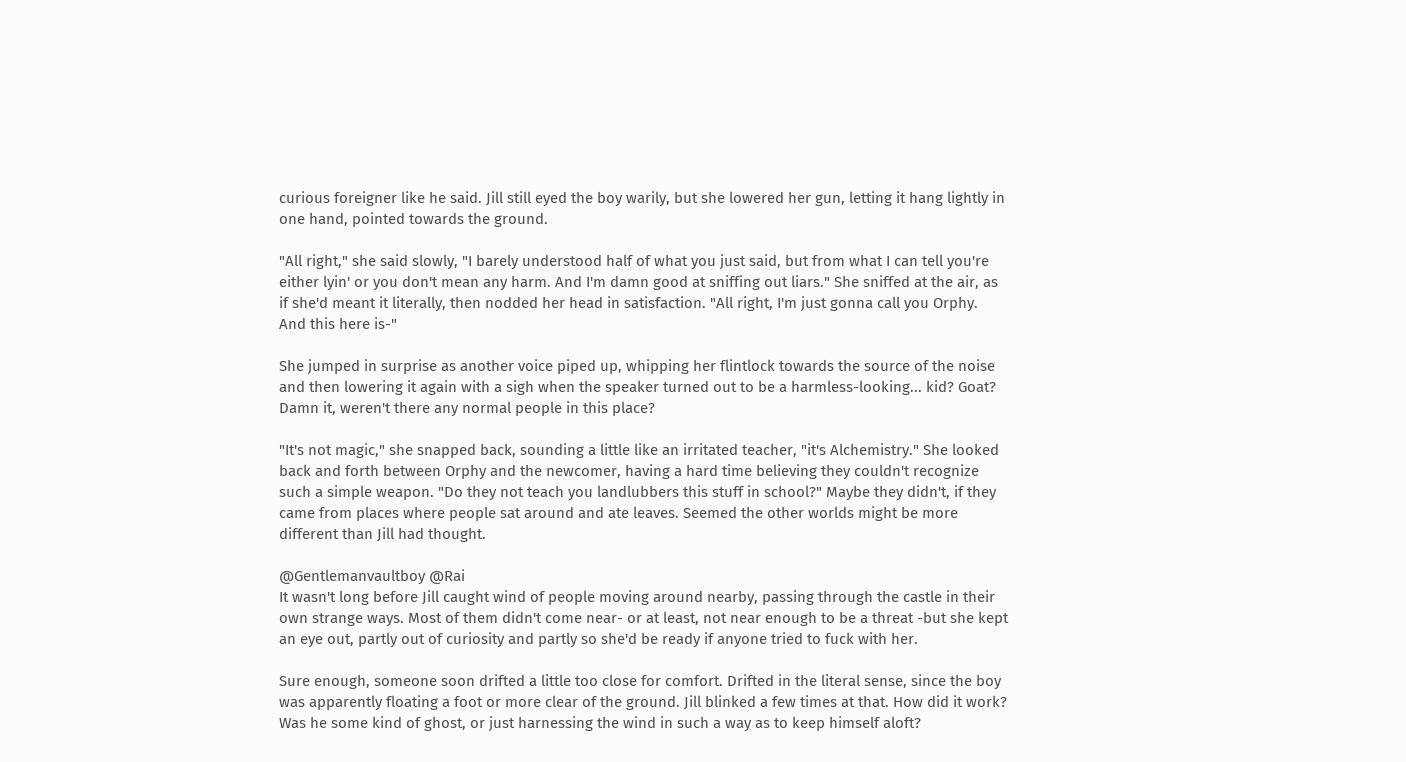curious foreigner like he said. Jill still eyed the boy warily, but she lowered her gun, letting it hang lightly in one hand, pointed towards the ground.

"All right," she said slowly, "I barely understood half of what you just said, but from what I can tell you're either lyin' or you don't mean any harm. And I'm damn good at sniffing out liars." She sniffed at the air, as if she'd meant it literally, then nodded her head in satisfaction. "All right, I'm just gonna call you Orphy. And this here is-"

She jumped in surprise as another voice piped up, whipping her flintlock towards the source of the noise and then lowering it again with a sigh when the speaker turned out to be a harmless-looking... kid? Goat? Damn it, weren't there any normal people in this place?

"It's not magic," she snapped back, sounding a little like an irritated teacher, "it's Alchemistry." She looked back and forth between Orphy and the newcomer, having a hard time believing they couldn't recognize such a simple weapon. "Do they not teach you landlubbers this stuff in school?" Maybe they didn't, if they came from places where people sat around and ate leaves. Seemed the other worlds might be more different than Jill had thought.

@Gentlemanvaultboy @Rai
It wasn't long before Jill caught wind of people moving around nearby, passing through the castle in their own strange ways. Most of them didn't come near- or at least, not near enough to be a threat -but she kept an eye out, partly out of curiosity and partly so she'd be ready if anyone tried to fuck with her.

Sure enough, someone soon drifted a little too close for comfort. Drifted in the literal sense, since the boy was apparently floating a foot or more clear of the ground. Jill blinked a few times at that. How did it work? Was he some kind of ghost, or just harnessing the wind in such a way as to keep himself aloft?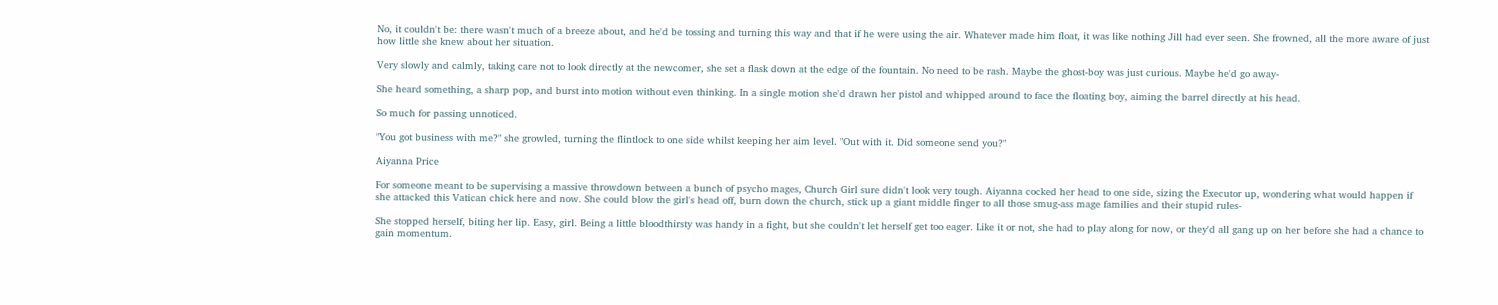No, it couldn't be: there wasn't much of a breeze about, and he'd be tossing and turning this way and that if he were using the air. Whatever made him float, it was like nothing Jill had ever seen. She frowned, all the more aware of just how little she knew about her situation.

Very slowly and calmly, taking care not to look directly at the newcomer, she set a flask down at the edge of the fountain. No need to be rash. Maybe the ghost-boy was just curious. Maybe he'd go away-

She heard something, a sharp pop, and burst into motion without even thinking. In a single motion she'd drawn her pistol and whipped around to face the floating boy, aiming the barrel directly at his head.

So much for passing unnoticed.

"You got business with me?" she growled, turning the flintlock to one side whilst keeping her aim level. "Out with it. Did someone send you?"

Aiyanna Price

For someone meant to be supervising a massive throwdown between a bunch of psycho mages, Church Girl sure didn't look very tough. Aiyanna cocked her head to one side, sizing the Executor up, wondering what would happen if she attacked this Vatican chick here and now. She could blow the girl's head off, burn down the church, stick up a giant middle finger to all those smug-ass mage families and their stupid rules-

She stopped herself, biting her lip. Easy, girl. Being a little bloodthirsty was handy in a fight, but she couldn't let herself get too eager. Like it or not, she had to play along for now, or they'd all gang up on her before she had a chance to gain momentum.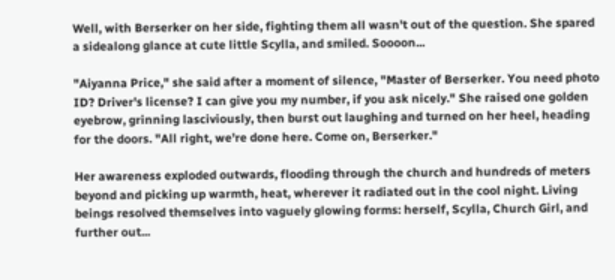Well, with Berserker on her side, fighting them all wasn't out of the question. She spared a sidealong glance at cute little Scylla, and smiled. Soooon...

"Aiyanna Price," she said after a moment of silence, "Master of Berserker. You need photo ID? Driver's license? I can give you my number, if you ask nicely." She raised one golden eyebrow, grinning lasciviously, then burst out laughing and turned on her heel, heading for the doors. "All right, we're done here. Come on, Berserker."

Her awareness exploded outwards, flooding through the church and hundreds of meters beyond and picking up warmth, heat, wherever it radiated out in the cool night. Living beings resolved themselves into vaguely glowing forms: herself, Scylla, Church Girl, and further out...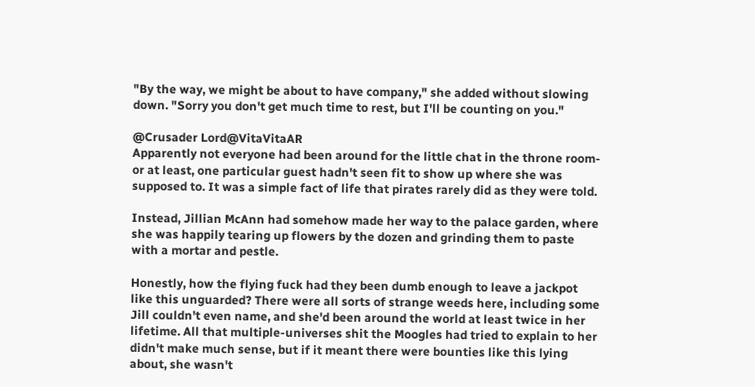"By the way, we might be about to have company," she added without slowing down. "Sorry you don't get much time to rest, but I'll be counting on you."

@Crusader Lord@VitaVitaAR
Apparently not everyone had been around for the little chat in the throne room- or at least, one particular guest hadn't seen fit to show up where she was supposed to. It was a simple fact of life that pirates rarely did as they were told.

Instead, Jillian McAnn had somehow made her way to the palace garden, where she was happily tearing up flowers by the dozen and grinding them to paste with a mortar and pestle.

Honestly, how the flying fuck had they been dumb enough to leave a jackpot like this unguarded? There were all sorts of strange weeds here, including some Jill couldn't even name, and she'd been around the world at least twice in her lifetime. All that multiple-universes shit the Moogles had tried to explain to her didn't make much sense, but if it meant there were bounties like this lying about, she wasn't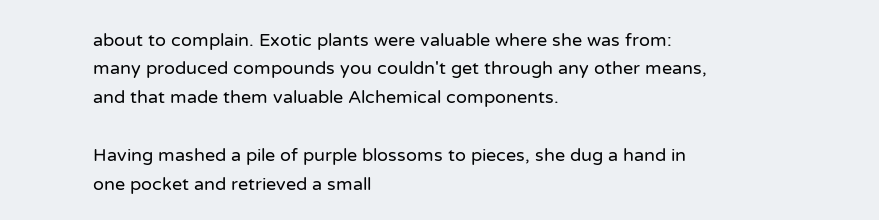about to complain. Exotic plants were valuable where she was from: many produced compounds you couldn't get through any other means, and that made them valuable Alchemical components.

Having mashed a pile of purple blossoms to pieces, she dug a hand in one pocket and retrieved a small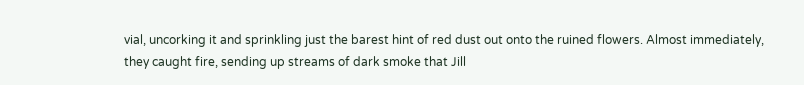vial, uncorking it and sprinkling just the barest hint of red dust out onto the ruined flowers. Almost immediately, they caught fire, sending up streams of dark smoke that Jill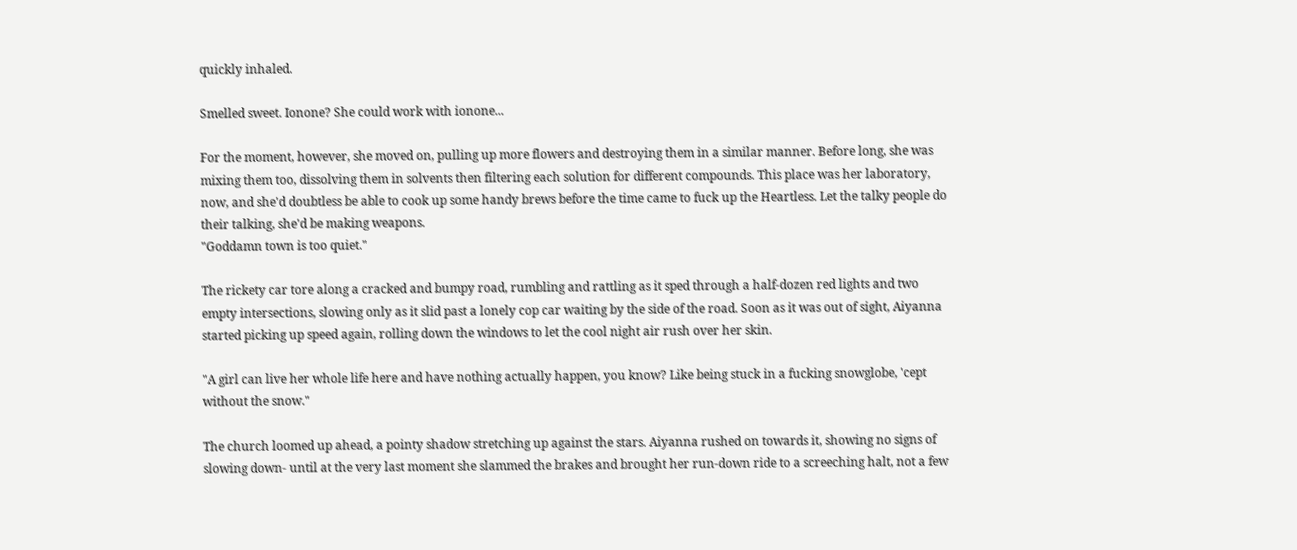quickly inhaled.

Smelled sweet. Ionone? She could work with ionone...

For the moment, however, she moved on, pulling up more flowers and destroying them in a similar manner. Before long, she was mixing them too, dissolving them in solvents then filtering each solution for different compounds. This place was her laboratory, now, and she'd doubtless be able to cook up some handy brews before the time came to fuck up the Heartless. Let the talky people do their talking, she'd be making weapons.
"Goddamn town is too quiet."

The rickety car tore along a cracked and bumpy road, rumbling and rattling as it sped through a half-dozen red lights and two empty intersections, slowing only as it slid past a lonely cop car waiting by the side of the road. Soon as it was out of sight, Aiyanna started picking up speed again, rolling down the windows to let the cool night air rush over her skin.

"A girl can live her whole life here and have nothing actually happen, you know? Like being stuck in a fucking snowglobe, 'cept without the snow."

The church loomed up ahead, a pointy shadow stretching up against the stars. Aiyanna rushed on towards it, showing no signs of slowing down- until at the very last moment she slammed the brakes and brought her run-down ride to a screeching halt, not a few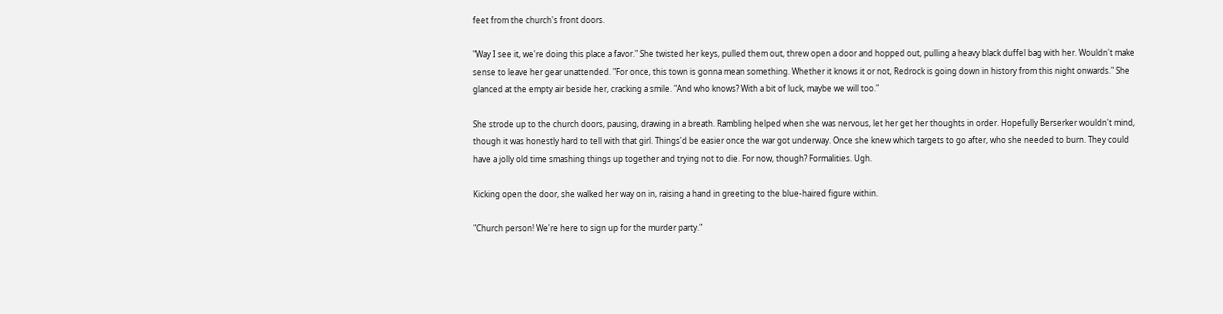feet from the church's front doors.

"Way I see it, we're doing this place a favor." She twisted her keys, pulled them out, threw open a door and hopped out, pulling a heavy black duffel bag with her. Wouldn't make sense to leave her gear unattended. "For once, this town is gonna mean something. Whether it knows it or not, Redrock is going down in history from this night onwards." She glanced at the empty air beside her, cracking a smile. "And who knows? With a bit of luck, maybe we will too."

She strode up to the church doors, pausing, drawing in a breath. Rambling helped when she was nervous, let her get her thoughts in order. Hopefully Berserker wouldn't mind, though it was honestly hard to tell with that girl. Things'd be easier once the war got underway. Once she knew which targets to go after, who she needed to burn. They could have a jolly old time smashing things up together and trying not to die. For now, though? Formalities. Ugh.

Kicking open the door, she walked her way on in, raising a hand in greeting to the blue-haired figure within.

"Church person! We're here to sign up for the murder party."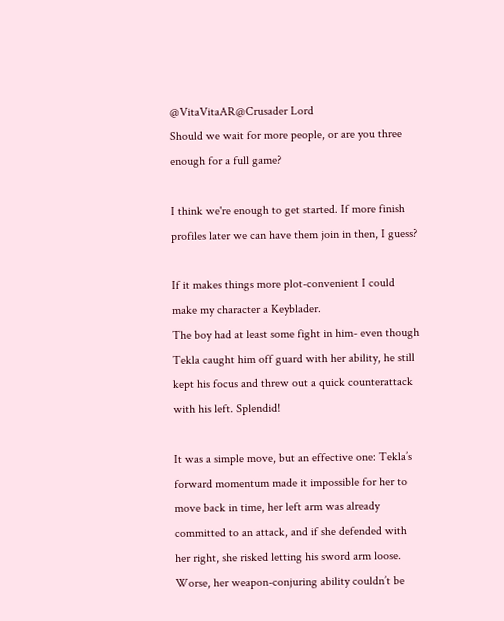@VitaVitaAR@Crusader Lord
Should we wait for more people, or are you three enough for a full game?

I think we're enough to get started. If more finish profiles later we can have them join in then, I guess?

If it makes things more plot-convenient I could make my character a Keyblader.
The boy had at least some fight in him- even though Tekla caught him off guard with her ability, he still kept his focus and threw out a quick counterattack with his left. Splendid!

It was a simple move, but an effective one: Tekla’s forward momentum made it impossible for her to move back in time, her left arm was already committed to an attack, and if she defended with her right, she risked letting his sword arm loose. Worse, her weapon-conjuring ability couldn’t be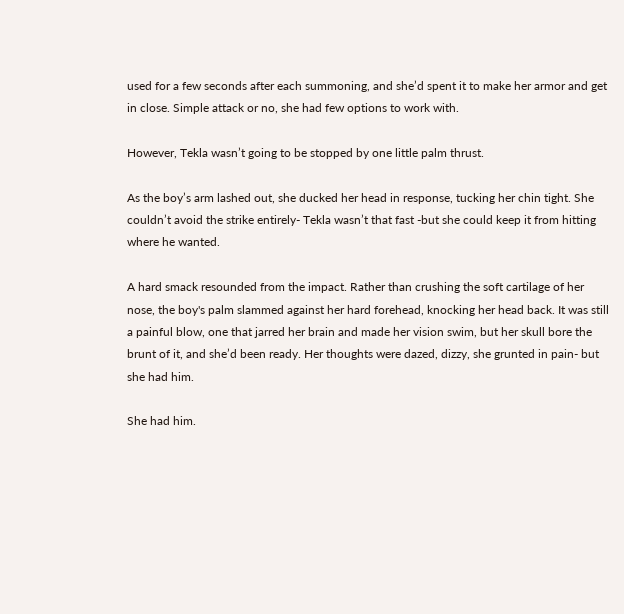used for a few seconds after each summoning, and she’d spent it to make her armor and get in close. Simple attack or no, she had few options to work with.

However, Tekla wasn’t going to be stopped by one little palm thrust.

As the boy’s arm lashed out, she ducked her head in response, tucking her chin tight. She couldn’t avoid the strike entirely- Tekla wasn’t that fast -but she could keep it from hitting where he wanted.

A hard smack resounded from the impact. Rather than crushing the soft cartilage of her nose, the boy's palm slammed against her hard forehead, knocking her head back. It was still a painful blow, one that jarred her brain and made her vision swim, but her skull bore the brunt of it, and she’d been ready. Her thoughts were dazed, dizzy, she grunted in pain- but she had him.

She had him.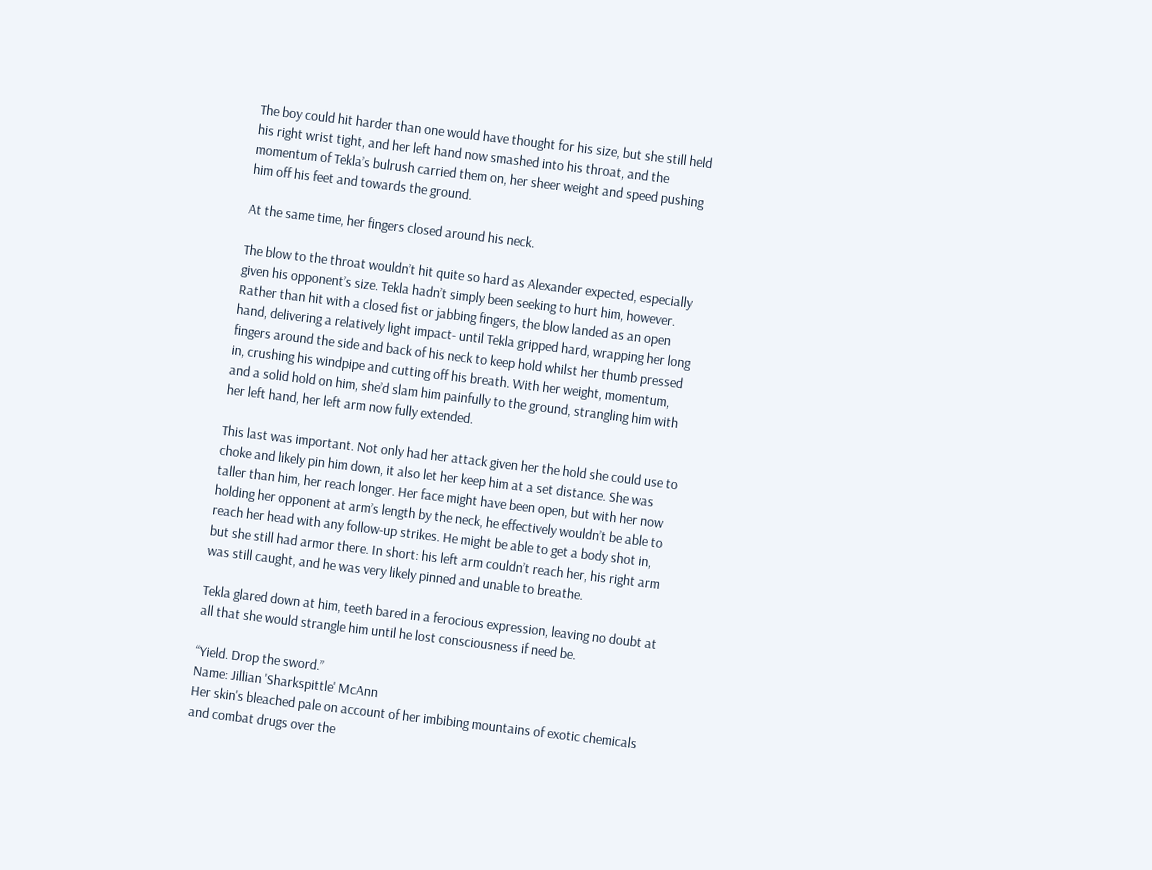The boy could hit harder than one would have thought for his size, but she still held his right wrist tight, and her left hand now smashed into his throat, and the momentum of Tekla’s bulrush carried them on, her sheer weight and speed pushing him off his feet and towards the ground.

At the same time, her fingers closed around his neck.

The blow to the throat wouldn’t hit quite so hard as Alexander expected, especially given his opponent’s size. Tekla hadn’t simply been seeking to hurt him, however. Rather than hit with a closed fist or jabbing fingers, the blow landed as an open hand, delivering a relatively light impact- until Tekla gripped hard, wrapping her long fingers around the side and back of his neck to keep hold whilst her thumb pressed in, crushing his windpipe and cutting off his breath. With her weight, momentum, and a solid hold on him, she’d slam him painfully to the ground, strangling him with her left hand, her left arm now fully extended.

This last was important. Not only had her attack given her the hold she could use to choke and likely pin him down, it also let her keep him at a set distance. She was taller than him, her reach longer. Her face might have been open, but with her now holding her opponent at arm’s length by the neck, he effectively wouldn’t be able to reach her head with any follow-up strikes. He might be able to get a body shot in, but she still had armor there. In short: his left arm couldn’t reach her, his right arm was still caught, and he was very likely pinned and unable to breathe.

Tekla glared down at him, teeth bared in a ferocious expression, leaving no doubt at all that she would strangle him until he lost consciousness if need be.

“Yield. Drop the sword.”
Name: Jillian 'Sharkspittle' McAnn
Her skin's bleached pale on account of her imbibing mountains of exotic chemicals and combat drugs over the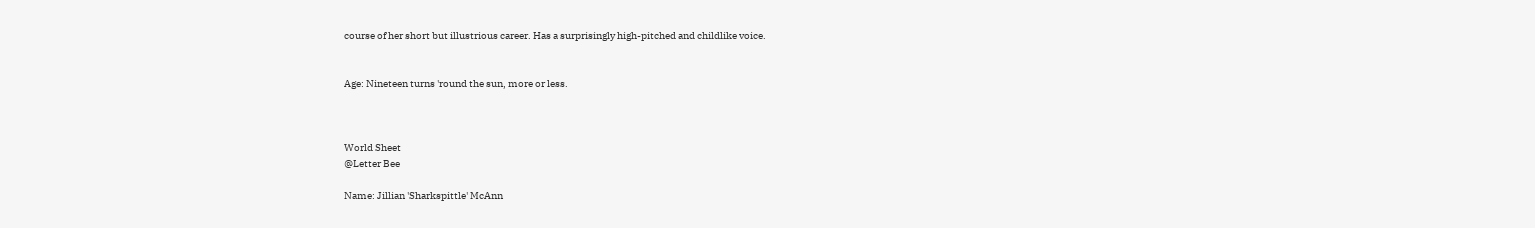course of her short but illustrious career. Has a surprisingly high-pitched and childlike voice.


Age: Nineteen turns 'round the sun, more or less.



World Sheet
@Letter Bee

Name: Jillian 'Sharkspittle' McAnn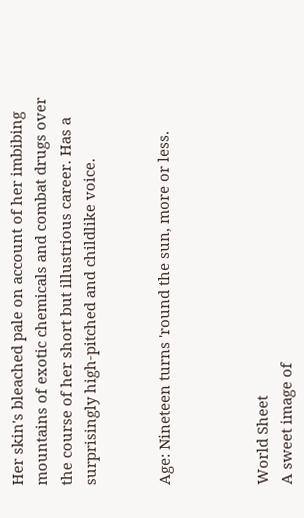Her skin's bleached pale on account of her imbibing mountains of exotic chemicals and combat drugs over the course of her short but illustrious career. Has a surprisingly high-pitched and childlike voice.


Age: Nineteen turns 'round the sun, more or less.



World Sheet
A sweet image of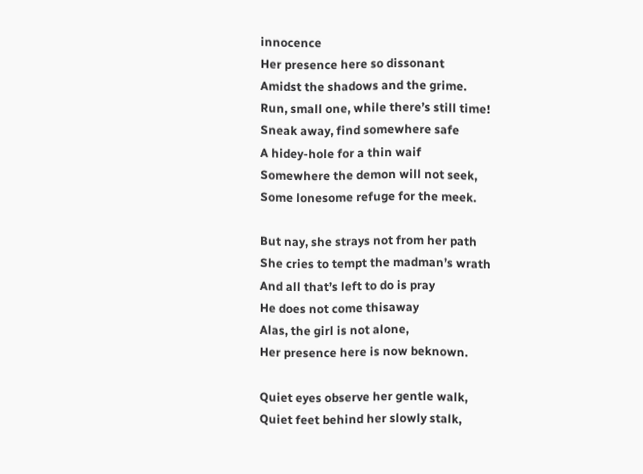innocence
Her presence here so dissonant
Amidst the shadows and the grime.
Run, small one, while there’s still time!
Sneak away, find somewhere safe
A hidey-hole for a thin waif
Somewhere the demon will not seek,
Some lonesome refuge for the meek.

But nay, she strays not from her path
She cries to tempt the madman’s wrath
And all that’s left to do is pray
He does not come thisaway
Alas, the girl is not alone,
Her presence here is now beknown.

Quiet eyes observe her gentle walk,
Quiet feet behind her slowly stalk,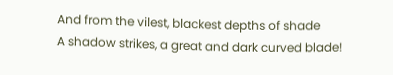And from the vilest, blackest depths of shade
A shadow strikes, a great and dark curved blade!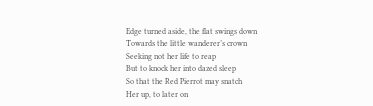Edge turned aside, the flat swings down
Towards the little wanderer’s crown
Seeking not her life to reap
But to knock her into dazed sleep
So that the Red Pierrot may snatch
Her up, to later on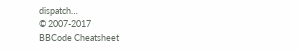dispatch…
© 2007-2017
BBCode Cheatsheet